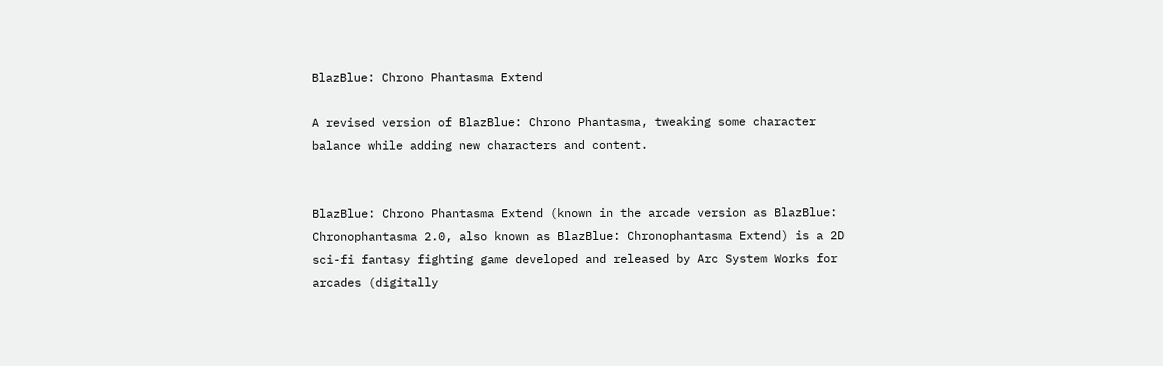BlazBlue: Chrono Phantasma Extend

A revised version of BlazBlue: Chrono Phantasma, tweaking some character balance while adding new characters and content.


BlazBlue: Chrono Phantasma Extend (known in the arcade version as BlazBlue: Chronophantasma 2.0, also known as BlazBlue: Chronophantasma Extend) is a 2D sci-fi fantasy fighting game developed and released by Arc System Works for arcades (digitally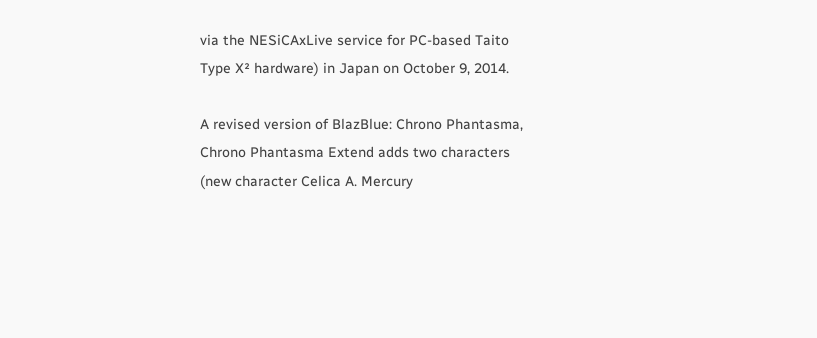via the NESiCAxLive service for PC-based Taito Type X² hardware) in Japan on October 9, 2014.

A revised version of BlazBlue: Chrono Phantasma, Chrono Phantasma Extend adds two characters (new character Celica A. Mercury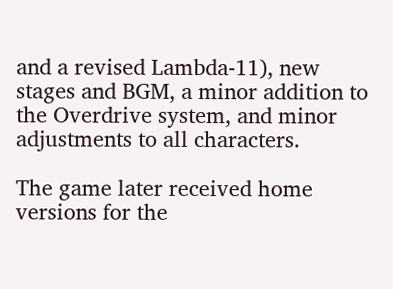and a revised Lambda-11), new stages and BGM, a minor addition to the Overdrive system, and minor adjustments to all characters.

The game later received home versions for the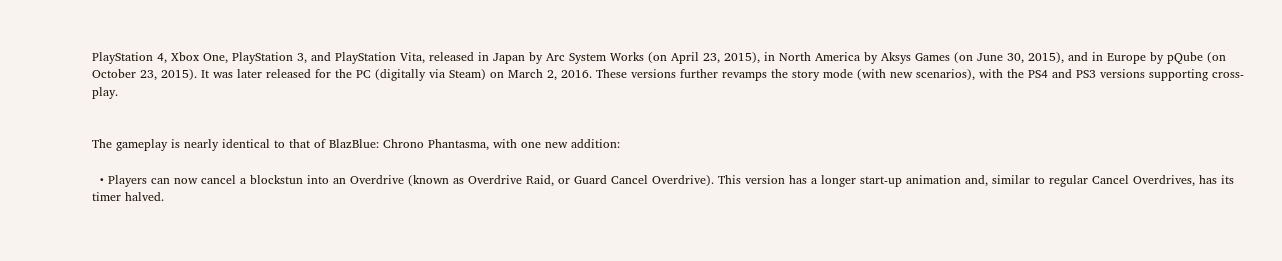PlayStation 4, Xbox One, PlayStation 3, and PlayStation Vita, released in Japan by Arc System Works (on April 23, 2015), in North America by Aksys Games (on June 30, 2015), and in Europe by pQube (on October 23, 2015). It was later released for the PC (digitally via Steam) on March 2, 2016. These versions further revamps the story mode (with new scenarios), with the PS4 and PS3 versions supporting cross-play.


The gameplay is nearly identical to that of BlazBlue: Chrono Phantasma, with one new addition:

  • Players can now cancel a blockstun into an Overdrive (known as Overdrive Raid, or Guard Cancel Overdrive). This version has a longer start-up animation and, similar to regular Cancel Overdrives, has its timer halved.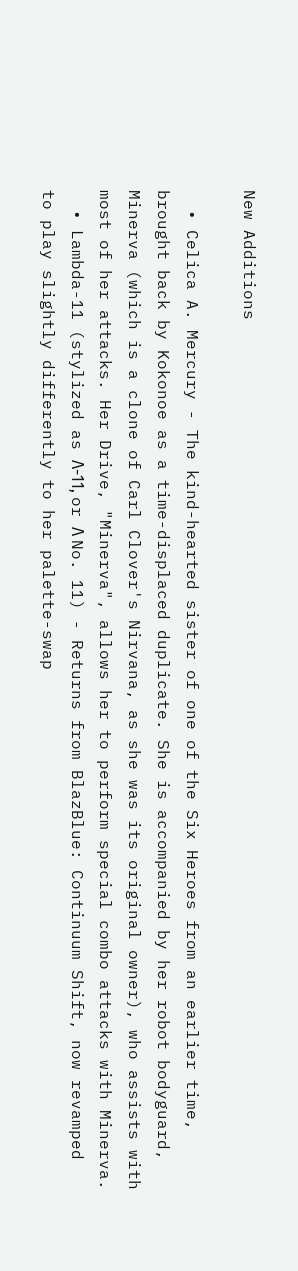New Additions

  • Celica A. Mercury - The kind-hearted sister of one of the Six Heroes from an earlier time, brought back by Kokonoe as a time-displaced duplicate. She is accompanied by her robot bodyguard, Minerva (which is a clone of Carl Clover's Nirvana, as she was its original owner), who assists with most of her attacks. Her Drive, "Minerva", allows her to perform special combo attacks with Minerva.
  • Lambda-11 (stylized as Λ-11, or Λ No. 11) - Returns from BlazBlue: Continuum Shift, now revamped to play slightly differently to her palette-swap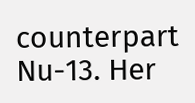counterpart Nu-13. Her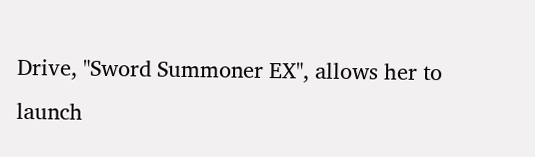Drive, "Sword Summoner EX", allows her to launch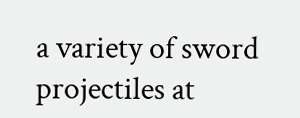a variety of sword projectiles at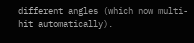different angles (which now multi-hit automatically).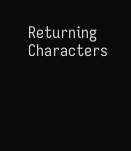Returning Characters